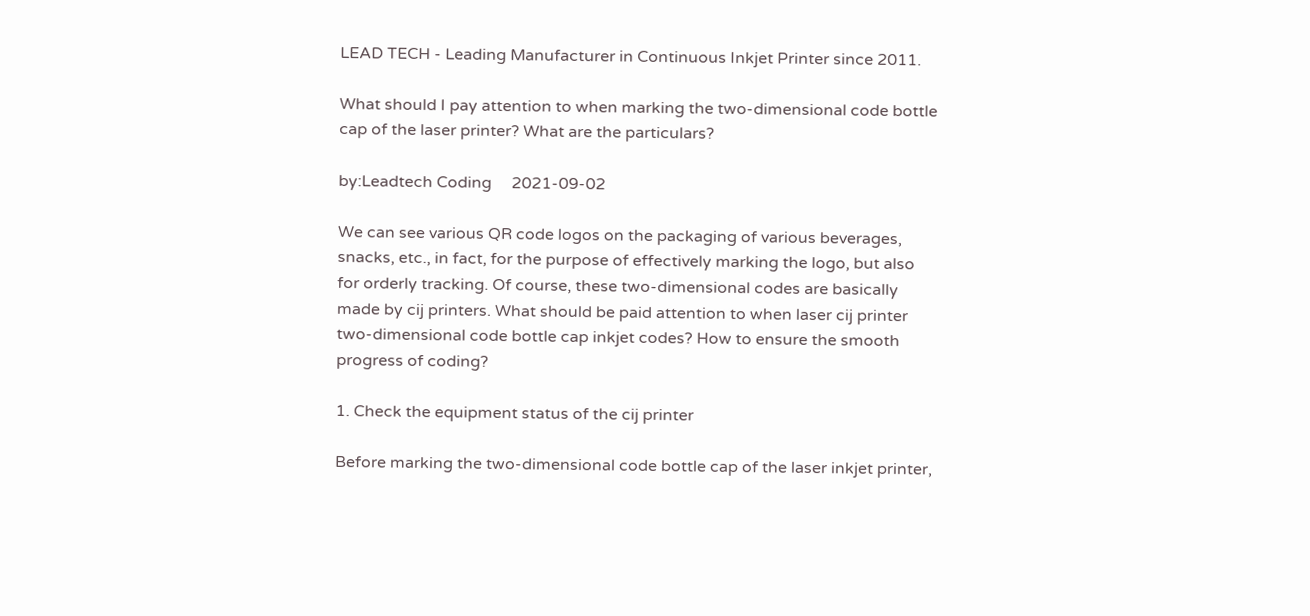LEAD TECH - Leading Manufacturer in Continuous Inkjet Printer since 2011.

What should I pay attention to when marking the two-dimensional code bottle cap of the laser printer? What are the particulars?

by:Leadtech Coding     2021-09-02

We can see various QR code logos on the packaging of various beverages, snacks, etc., in fact, for the purpose of effectively marking the logo, but also for orderly tracking. Of course, these two-dimensional codes are basically made by cij printers. What should be paid attention to when laser cij printer two-dimensional code bottle cap inkjet codes? How to ensure the smooth progress of coding?

1. Check the equipment status of the cij printer

Before marking the two-dimensional code bottle cap of the laser inkjet printer,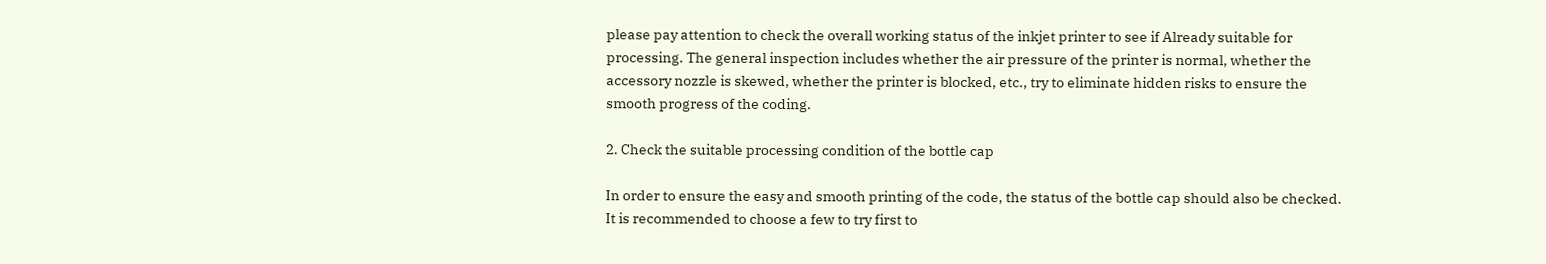please pay attention to check the overall working status of the inkjet printer to see if Already suitable for processing. The general inspection includes whether the air pressure of the printer is normal, whether the accessory nozzle is skewed, whether the printer is blocked, etc., try to eliminate hidden risks to ensure the smooth progress of the coding.

2. Check the suitable processing condition of the bottle cap

In order to ensure the easy and smooth printing of the code, the status of the bottle cap should also be checked. It is recommended to choose a few to try first to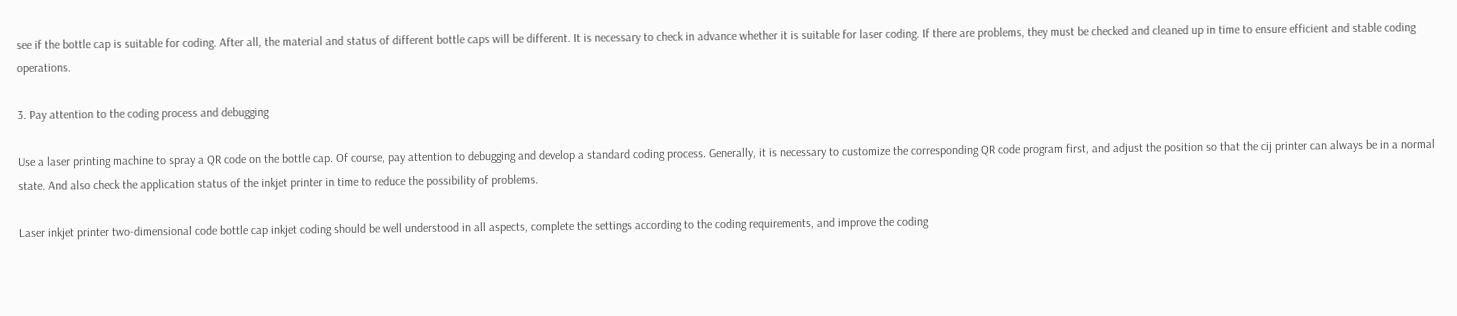see if the bottle cap is suitable for coding. After all, the material and status of different bottle caps will be different. It is necessary to check in advance whether it is suitable for laser coding. If there are problems, they must be checked and cleaned up in time to ensure efficient and stable coding operations.

3. Pay attention to the coding process and debugging

Use a laser printing machine to spray a QR code on the bottle cap. Of course, pay attention to debugging and develop a standard coding process. Generally, it is necessary to customize the corresponding QR code program first, and adjust the position so that the cij printer can always be in a normal state. And also check the application status of the inkjet printer in time to reduce the possibility of problems.

Laser inkjet printer two-dimensional code bottle cap inkjet coding should be well understood in all aspects, complete the settings according to the coding requirements, and improve the coding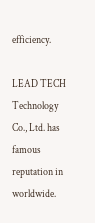efficiency.

LEAD TECH Technology Co., Ltd. has famous reputation in worldwide.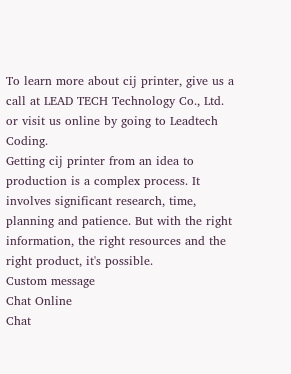To learn more about cij printer, give us a call at LEAD TECH Technology Co., Ltd. or visit us online by going to Leadtech Coding.
Getting cij printer from an idea to production is a complex process. It involves significant research, time, planning and patience. But with the right information, the right resources and the right product, it's possible.
Custom message
Chat Online
Chat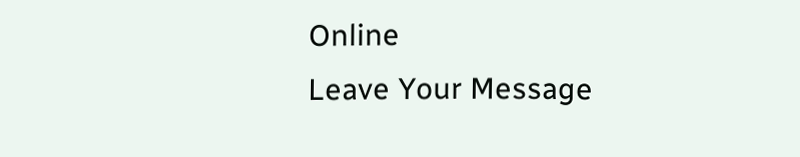Online
Leave Your Message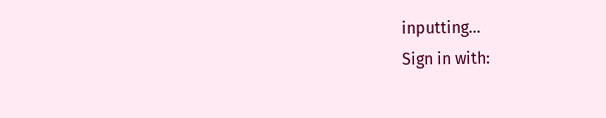inputting...
Sign in with: